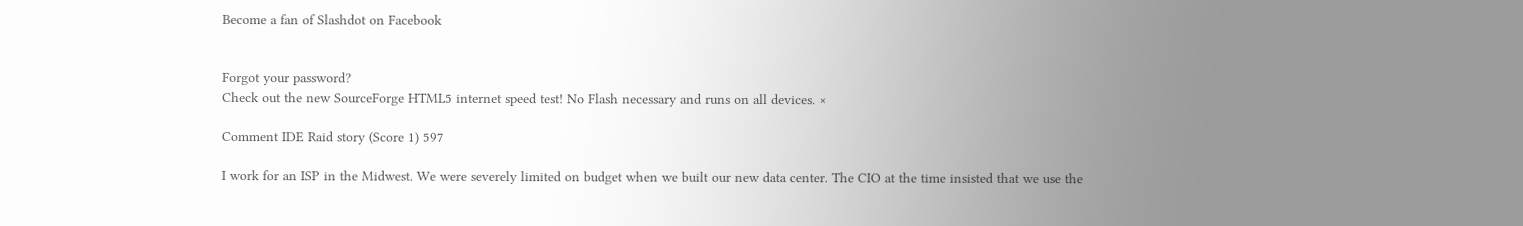Become a fan of Slashdot on Facebook


Forgot your password?
Check out the new SourceForge HTML5 internet speed test! No Flash necessary and runs on all devices. ×

Comment IDE Raid story (Score 1) 597

I work for an ISP in the Midwest. We were severely limited on budget when we built our new data center. The CIO at the time insisted that we use the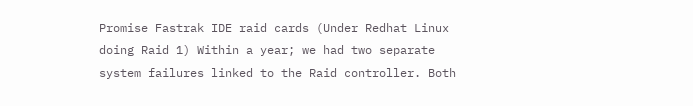Promise Fastrak IDE raid cards (Under Redhat Linux doing Raid 1) Within a year; we had two separate system failures linked to the Raid controller. Both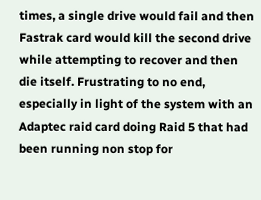times, a single drive would fail and then Fastrak card would kill the second drive while attempting to recover and then die itself. Frustrating to no end, especially in light of the system with an Adaptec raid card doing Raid 5 that had been running non stop for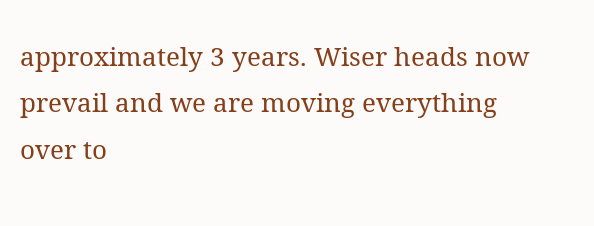approximately 3 years. Wiser heads now prevail and we are moving everything over to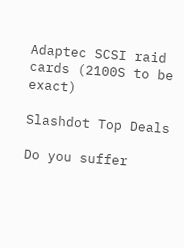Adaptec SCSI raid cards (2100S to be exact)

Slashdot Top Deals

Do you suffer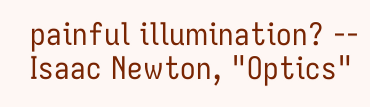painful illumination? -- Isaac Newton, "Optics"